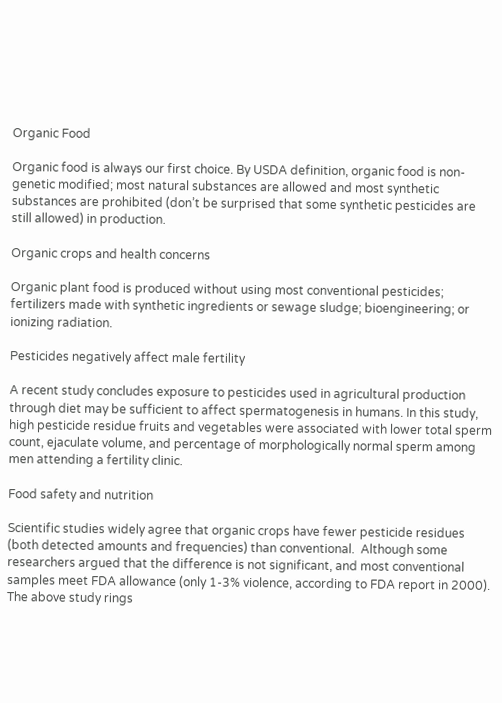Organic Food

Organic food is always our first choice. By USDA definition, organic food is non-genetic modified; most natural substances are allowed and most synthetic substances are prohibited (don’t be surprised that some synthetic pesticides are still allowed) in production.

Organic crops and health concerns

Organic plant food is produced without using most conventional pesticides; fertilizers made with synthetic ingredients or sewage sludge; bioengineering; or ionizing radiation.

Pesticides negatively affect male fertility

A recent study concludes exposure to pesticides used in agricultural production through diet may be sufficient to affect spermatogenesis in humans. In this study, high pesticide residue fruits and vegetables were associated with lower total sperm count, ejaculate volume, and percentage of morphologically normal sperm among men attending a fertility clinic.

Food safety and nutrition

Scientific studies widely agree that organic crops have fewer pesticide residues (both detected amounts and frequencies) than conventional.  Although some researchers argued that the difference is not significant, and most conventional samples meet FDA allowance (only 1-3% violence, according to FDA report in 2000). The above study rings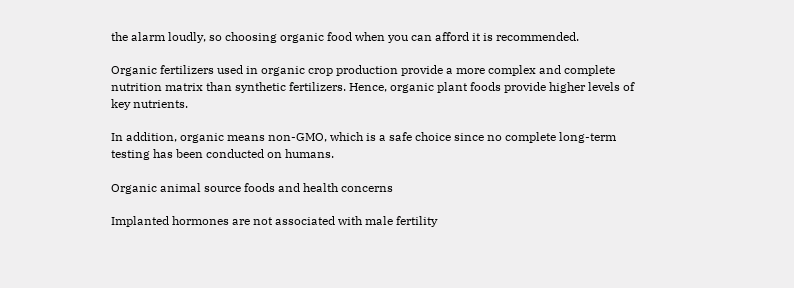the alarm loudly, so choosing organic food when you can afford it is recommended.

Organic fertilizers used in organic crop production provide a more complex and complete nutrition matrix than synthetic fertilizers. Hence, organic plant foods provide higher levels of key nutrients.

In addition, organic means non-GMO, which is a safe choice since no complete long-term testing has been conducted on humans.

Organic animal source foods and health concerns

Implanted hormones are not associated with male fertility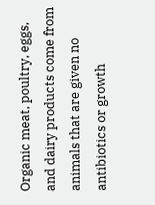Organic meat, poultry, eggs, and dairy products come from animals that are given no antibiotics or growth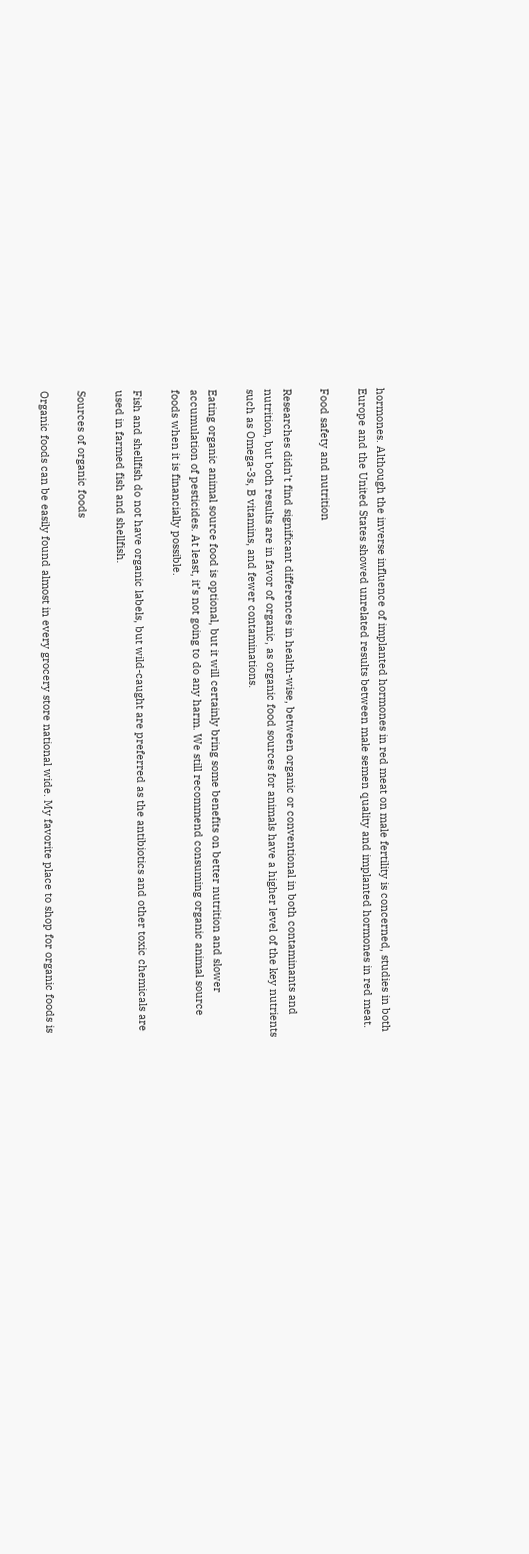hormones. Although the inverse influence of implanted hormones in red meat on male fertility is concerned, studies in both Europe and the United States showed unrelated results between male semen quality and implanted hormones in red meat.

Food safety and nutrition

Researches didn’t find significant differences in health-wise, between organic or conventional in both contaminants and nutrition, but both results are in favor of organic, as organic food sources for animals have a higher level of the key nutrients such as Omega-3s, B vitamins, and fewer contaminations.

Eating organic animal source food is optional, but it will certainly bring some benefits on better nutrition and slower accumulation of pesticides. At least, it’s not going to do any harm. We still recommend consuming organic animal source foods when it is financially possible.

Fish and shellfish do not have organic labels, but wild-caught are preferred as the antibiotics and other toxic chemicals are used in farmed fish and shellfish.

Sources of organic foods

Organic foods can be easily found almost in every grocery store national wide. My favorite place to shop for organic foods is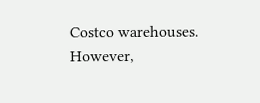Costco warehouses. However,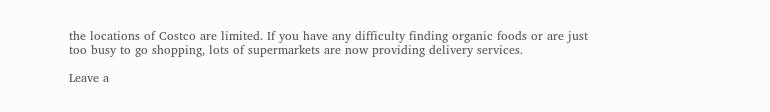the locations of Costco are limited. If you have any difficulty finding organic foods or are just too busy to go shopping, lots of supermarkets are now providing delivery services.

Leave a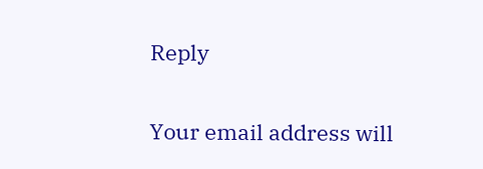Reply

Your email address will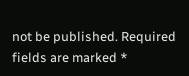not be published. Required fields are marked *